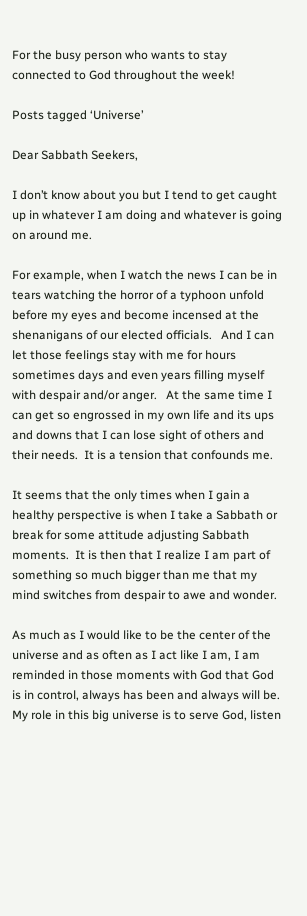For the busy person who wants to stay connected to God throughout the week!

Posts tagged ‘Universe’

Dear Sabbath Seekers,

I don’t know about you but I tend to get caught up in whatever I am doing and whatever is going on around me.

For example, when I watch the news I can be in tears watching the horror of a typhoon unfold before my eyes and become incensed at the shenanigans of our elected officials.   And I can let those feelings stay with me for hours sometimes days and even years filling myself with despair and/or anger.   At the same time I can get so engrossed in my own life and its ups and downs that I can lose sight of others and their needs.  It is a tension that confounds me.

It seems that the only times when I gain a healthy perspective is when I take a Sabbath or break for some attitude adjusting Sabbath moments.  It is then that I realize I am part of something so much bigger than me that my mind switches from despair to awe and wonder.

As much as I would like to be the center of the universe and as often as I act like I am, I am reminded in those moments with God that God is in control, always has been and always will be.  My role in this big universe is to serve God, listen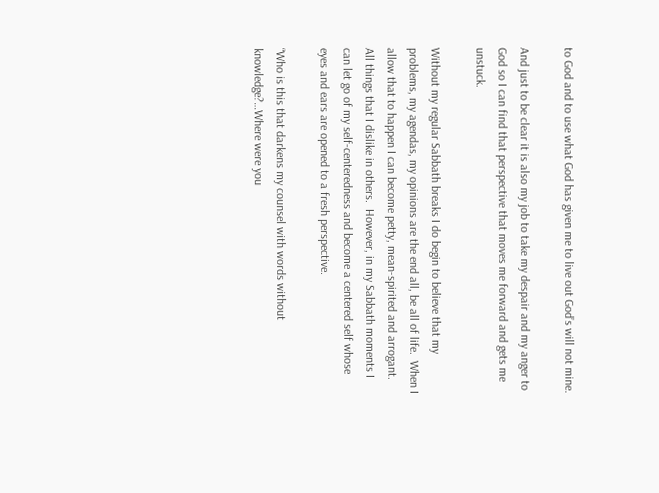to God and to use what God has given me to live out God’s will not mine.

And just to be clear it is also my job to take my despair and my anger to God so I can find that perspective that moves me forward and gets me unstuck.

Without my regular Sabbath breaks I do begin to believe that my problems, my agendas, my opinions are the end all, be all of life.  When I allow that to happen I can become petty, mean-spirited and arrogant.  All things that I dislike in others.  However, in my Sabbath moments I can let go of my self-centeredness and become a centered self whose eyes and ears are opened to a fresh perspective.

“Who is this that darkens my counsel with words without knowledge?…Where were you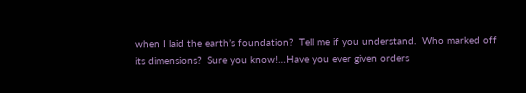when I laid the earth’s foundation?  Tell me if you understand.  Who marked off its dimensions?  Sure you know!…Have you ever given orders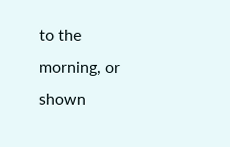to the morning, or shown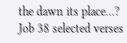the dawn its place…? Job 38 selected verses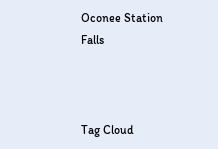Oconee Station Falls



Tag Cloud